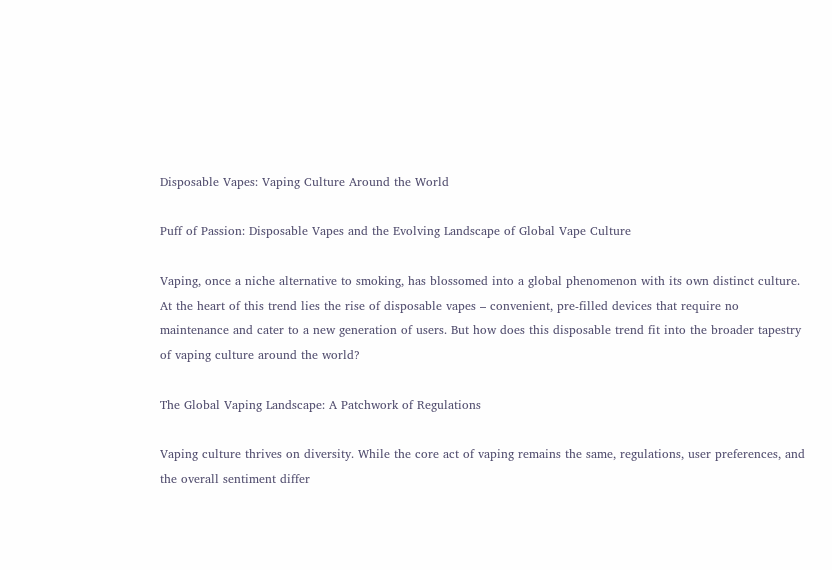Disposable Vapes: Vaping Culture Around the World

Puff of Passion: Disposable Vapes and the Evolving Landscape of Global Vape Culture

Vaping, once a niche alternative to smoking, has blossomed into a global phenomenon with its own distinct culture. At the heart of this trend lies the rise of disposable vapes – convenient, pre-filled devices that require no maintenance and cater to a new generation of users. But how does this disposable trend fit into the broader tapestry of vaping culture around the world?

The Global Vaping Landscape: A Patchwork of Regulations

Vaping culture thrives on diversity. While the core act of vaping remains the same, regulations, user preferences, and the overall sentiment differ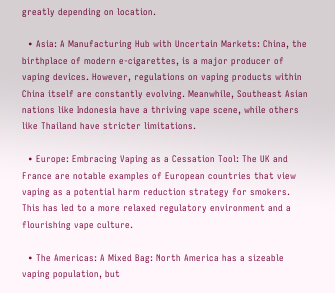greatly depending on location.

  • Asia: A Manufacturing Hub with Uncertain Markets: China, the birthplace of modern e-cigarettes, is a major producer of vaping devices. However, regulations on vaping products within China itself are constantly evolving. Meanwhile, Southeast Asian nations like Indonesia have a thriving vape scene, while others like Thailand have stricter limitations.

  • Europe: Embracing Vaping as a Cessation Tool: The UK and France are notable examples of European countries that view vaping as a potential harm reduction strategy for smokers. This has led to a more relaxed regulatory environment and a flourishing vape culture.

  • The Americas: A Mixed Bag: North America has a sizeable vaping population, but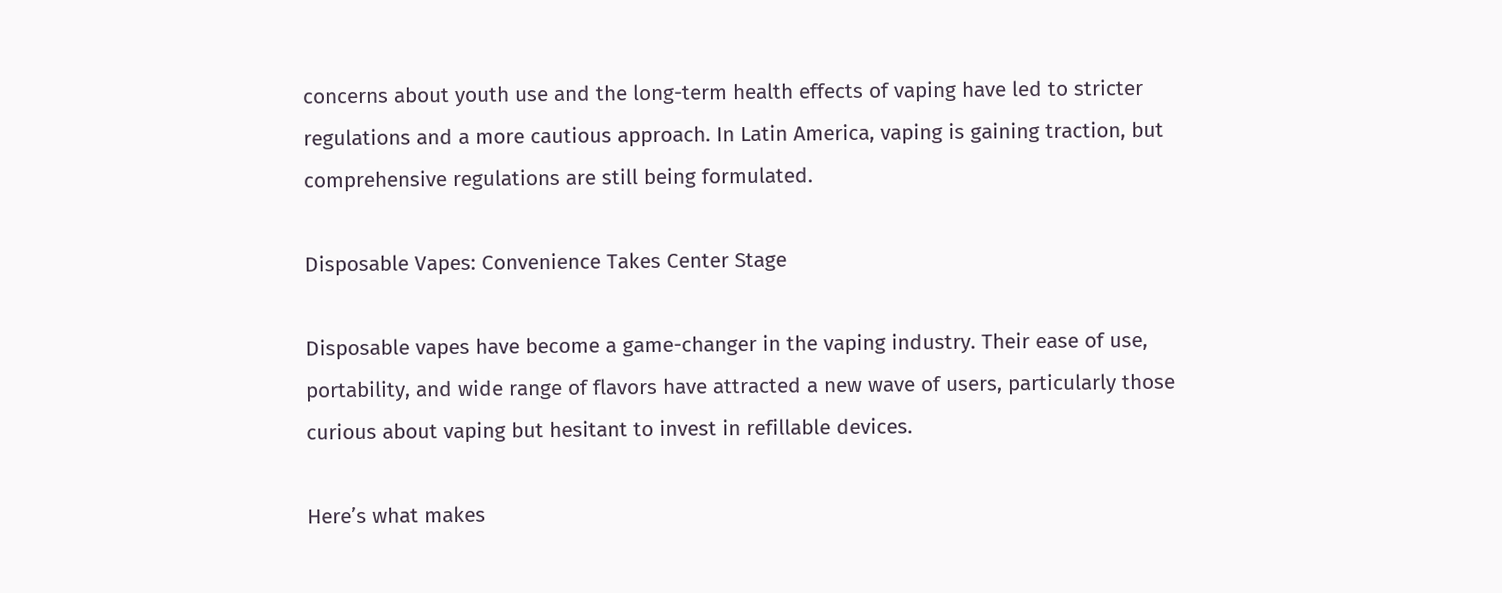concerns about youth use and the long-term health effects of vaping have led to stricter regulations and a more cautious approach. In Latin America, vaping is gaining traction, but comprehensive regulations are still being formulated.

Disposable Vapes: Convenience Takes Center Stage

Disposable vapes have become a game-changer in the vaping industry. Their ease of use, portability, and wide range of flavors have attracted a new wave of users, particularly those curious about vaping but hesitant to invest in refillable devices.

Here’s what makes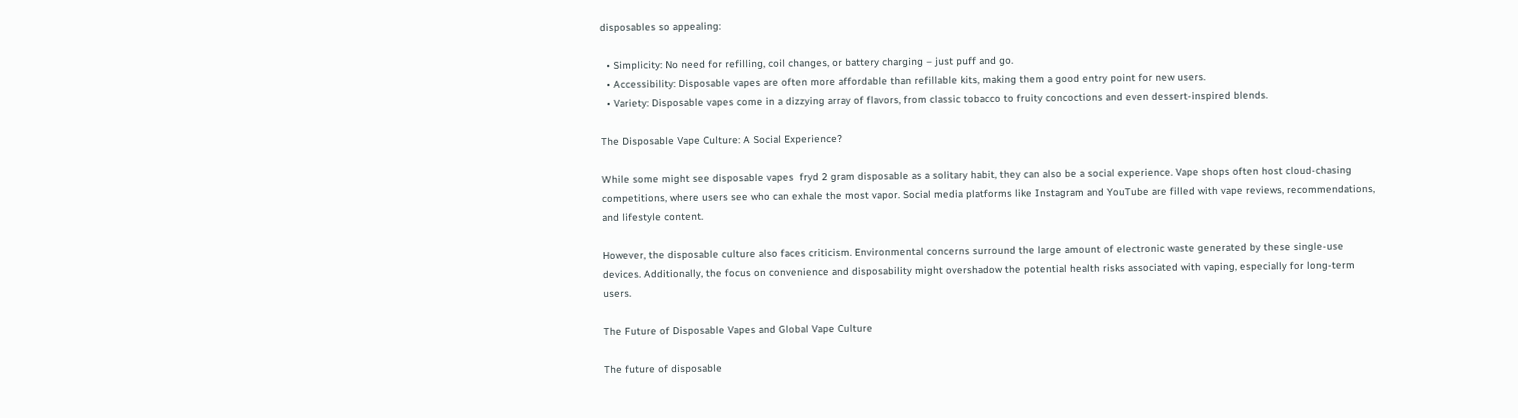disposables so appealing:

  • Simplicity: No need for refilling, coil changes, or battery charging – just puff and go.
  • Accessibility: Disposable vapes are often more affordable than refillable kits, making them a good entry point for new users.
  • Variety: Disposable vapes come in a dizzying array of flavors, from classic tobacco to fruity concoctions and even dessert-inspired blends.

The Disposable Vape Culture: A Social Experience?

While some might see disposable vapes  fryd 2 gram disposable as a solitary habit, they can also be a social experience. Vape shops often host cloud-chasing competitions, where users see who can exhale the most vapor. Social media platforms like Instagram and YouTube are filled with vape reviews, recommendations, and lifestyle content.

However, the disposable culture also faces criticism. Environmental concerns surround the large amount of electronic waste generated by these single-use devices. Additionally, the focus on convenience and disposability might overshadow the potential health risks associated with vaping, especially for long-term users.

The Future of Disposable Vapes and Global Vape Culture

The future of disposable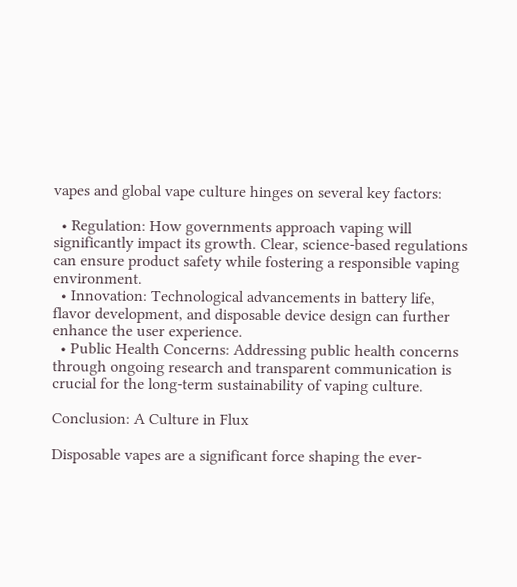vapes and global vape culture hinges on several key factors:

  • Regulation: How governments approach vaping will significantly impact its growth. Clear, science-based regulations can ensure product safety while fostering a responsible vaping environment.
  • Innovation: Technological advancements in battery life, flavor development, and disposable device design can further enhance the user experience.
  • Public Health Concerns: Addressing public health concerns through ongoing research and transparent communication is crucial for the long-term sustainability of vaping culture.

Conclusion: A Culture in Flux

Disposable vapes are a significant force shaping the ever-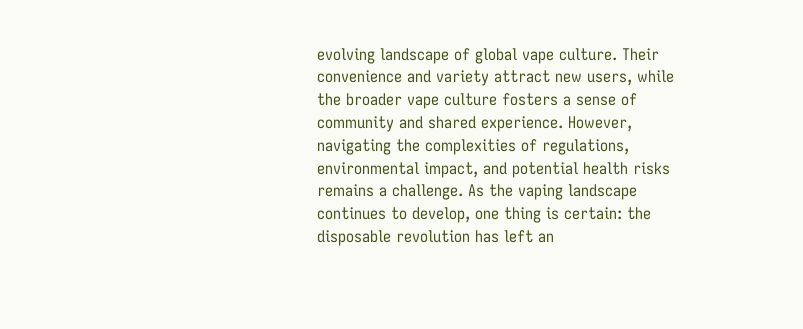evolving landscape of global vape culture. Their convenience and variety attract new users, while the broader vape culture fosters a sense of community and shared experience. However, navigating the complexities of regulations, environmental impact, and potential health risks remains a challenge. As the vaping landscape continues to develop, one thing is certain: the disposable revolution has left an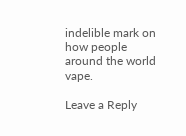indelible mark on how people around the world vape.

Leave a Reply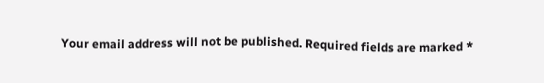Your email address will not be published. Required fields are marked *